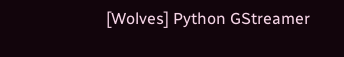[Wolves] Python GStreamer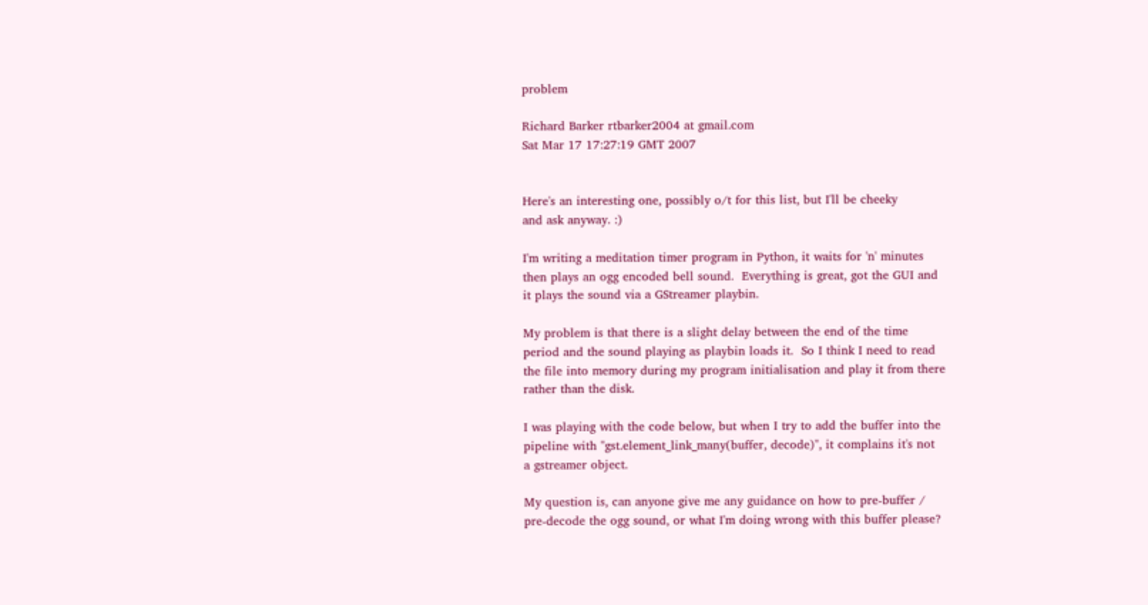problem

Richard Barker rtbarker2004 at gmail.com
Sat Mar 17 17:27:19 GMT 2007


Here's an interesting one, possibly o/t for this list, but I'll be cheeky
and ask anyway. :)

I'm writing a meditation timer program in Python, it waits for 'n' minutes
then plays an ogg encoded bell sound.  Everything is great, got the GUI and
it plays the sound via a GStreamer playbin.

My problem is that there is a slight delay between the end of the time
period and the sound playing as playbin loads it.  So I think I need to read
the file into memory during my program initialisation and play it from there
rather than the disk.

I was playing with the code below, but when I try to add the buffer into the
pipeline with "gst.element_link_many(buffer, decode)", it complains it's not
a gstreamer object.

My question is, can anyone give me any guidance on how to pre-buffer /
pre-decode the ogg sound, or what I'm doing wrong with this buffer please?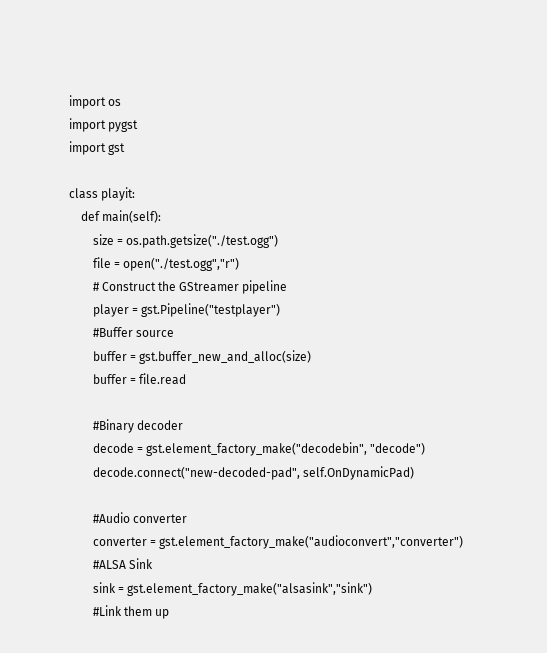import os
import pygst
import gst

class playit:
    def main(self):
        size = os.path.getsize("./test.ogg")
        file = open("./test.ogg","r")
        # Construct the GStreamer pipeline
        player = gst.Pipeline("testplayer")
        #Buffer source
        buffer = gst.buffer_new_and_alloc(size)
        buffer = file.read

        #Binary decoder
        decode = gst.element_factory_make("decodebin", "decode")
        decode.connect("new-decoded-pad", self.OnDynamicPad)

        #Audio converter
        converter = gst.element_factory_make("audioconvert","converter")
        #ALSA Sink
        sink = gst.element_factory_make("alsasink","sink")
        #Link them up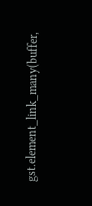gst.element_link_many(buffer,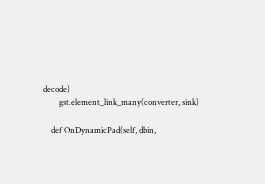decode)
        gst.element_link_many(converter, sink)

    def OnDynamicPad(self, dbin,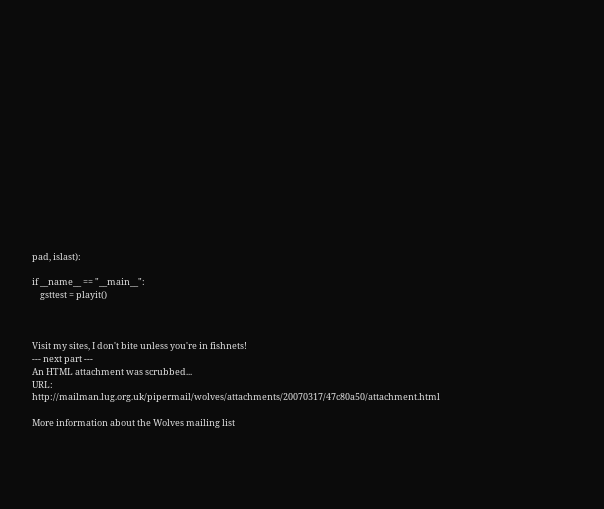pad, islast):

if __name__ == "__main__":
    gsttest = playit()



Visit my sites, I don't bite unless you're in fishnets!
--- next part ---
An HTML attachment was scrubbed...
URL: http://mailman.lug.org.uk/pipermail/wolves/attachments/20070317/47c80a50/attachment.html

More information about the Wolves mailing list